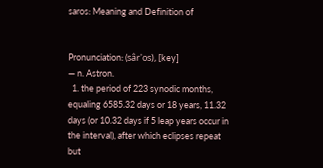saros: Meaning and Definition of


Pronunciation: (sâr'os), [key]
— n. Astron.
  1. the period of 223 synodic months, equaling 6585.32 days or 18 years, 11.32 days (or 10.32 days if 5 leap years occur in the interval), after which eclipses repeat but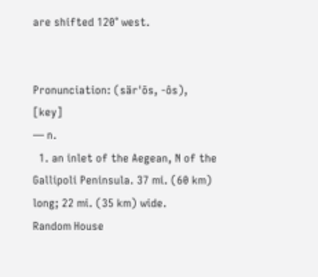are shifted 120° west.


Pronunciation: (sär'ōs, -ôs), [key]
— n.
  1. an inlet of the Aegean, N of the Gallipoli Peninsula. 37 mi. (60 km) long; 22 mi. (35 km) wide.
Random House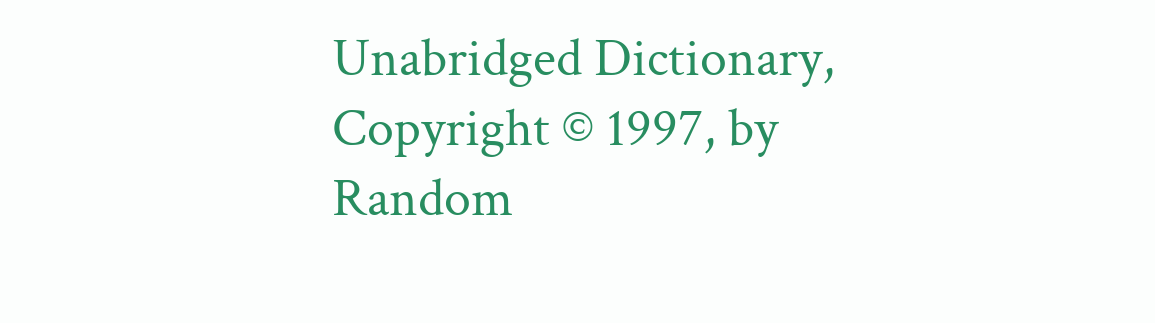Unabridged Dictionary, Copyright © 1997, by Random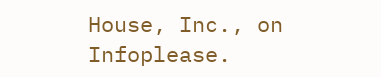House, Inc., on Infoplease.